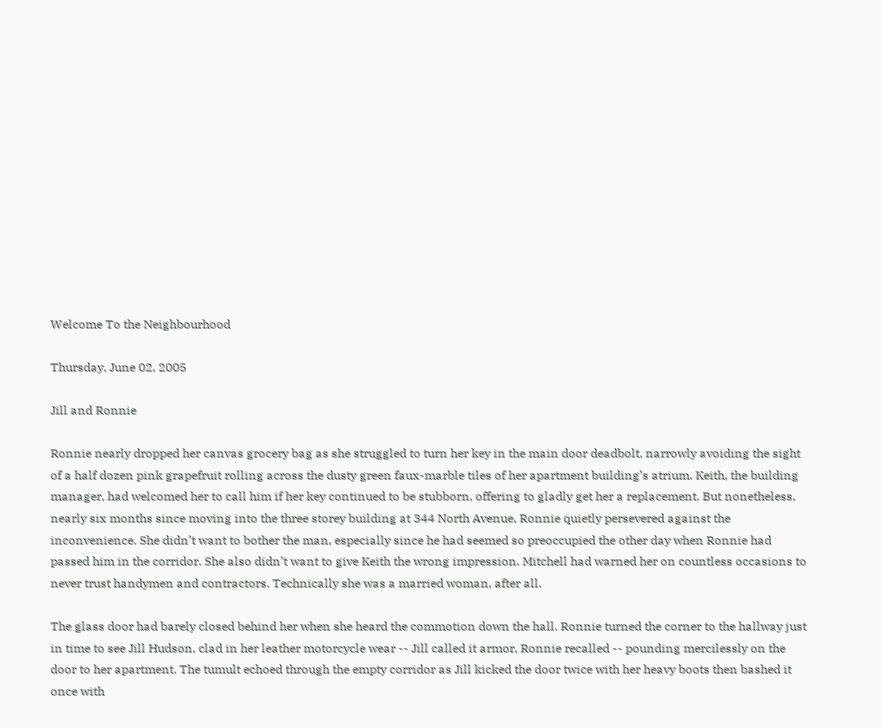Welcome To the Neighbourhood

Thursday, June 02, 2005

Jill and Ronnie

Ronnie nearly dropped her canvas grocery bag as she struggled to turn her key in the main door deadbolt, narrowly avoiding the sight of a half dozen pink grapefruit rolling across the dusty green faux-marble tiles of her apartment building’s atrium. Keith, the building manager, had welcomed her to call him if her key continued to be stubborn, offering to gladly get her a replacement. But nonetheless, nearly six months since moving into the three storey building at 344 North Avenue, Ronnie quietly persevered against the inconvenience. She didn’t want to bother the man, especially since he had seemed so preoccupied the other day when Ronnie had passed him in the corridor. She also didn’t want to give Keith the wrong impression. Mitchell had warned her on countless occasions to never trust handymen and contractors. Technically she was a married woman, after all.

The glass door had barely closed behind her when she heard the commotion down the hall. Ronnie turned the corner to the hallway just in time to see Jill Hudson, clad in her leather motorcycle wear -- Jill called it armor, Ronnie recalled -- pounding mercilessly on the door to her apartment. The tumult echoed through the empty corridor as Jill kicked the door twice with her heavy boots then bashed it once with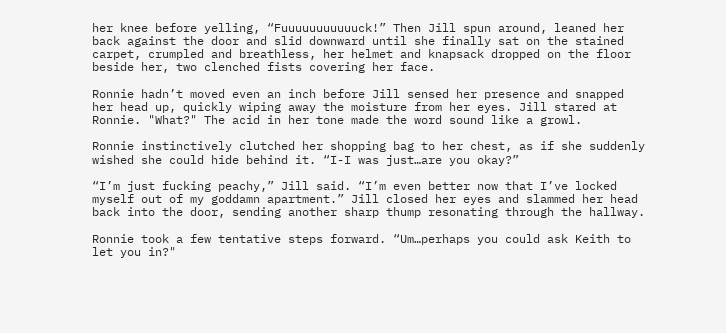her knee before yelling, “Fuuuuuuuuuuuck!” Then Jill spun around, leaned her back against the door and slid downward until she finally sat on the stained carpet, crumpled and breathless, her helmet and knapsack dropped on the floor beside her, two clenched fists covering her face.

Ronnie hadn’t moved even an inch before Jill sensed her presence and snapped her head up, quickly wiping away the moisture from her eyes. Jill stared at Ronnie. "What?" The acid in her tone made the word sound like a growl.

Ronnie instinctively clutched her shopping bag to her chest, as if she suddenly wished she could hide behind it. “I-I was just…are you okay?”

“I’m just fucking peachy,” Jill said. “I’m even better now that I’ve locked myself out of my goddamn apartment.” Jill closed her eyes and slammed her head back into the door, sending another sharp thump resonating through the hallway.

Ronnie took a few tentative steps forward. “Um…perhaps you could ask Keith to let you in?"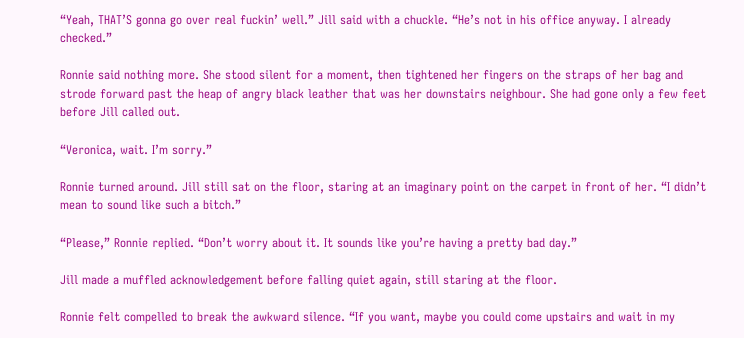“Yeah, THAT’S gonna go over real fuckin’ well.” Jill said with a chuckle. “He’s not in his office anyway. I already checked.”

Ronnie said nothing more. She stood silent for a moment, then tightened her fingers on the straps of her bag and strode forward past the heap of angry black leather that was her downstairs neighbour. She had gone only a few feet before Jill called out.

“Veronica, wait. I’m sorry.”

Ronnie turned around. Jill still sat on the floor, staring at an imaginary point on the carpet in front of her. “I didn’t mean to sound like such a bitch.”

“Please,” Ronnie replied. “Don’t worry about it. It sounds like you’re having a pretty bad day.”

Jill made a muffled acknowledgement before falling quiet again, still staring at the floor.

Ronnie felt compelled to break the awkward silence. “If you want, maybe you could come upstairs and wait in my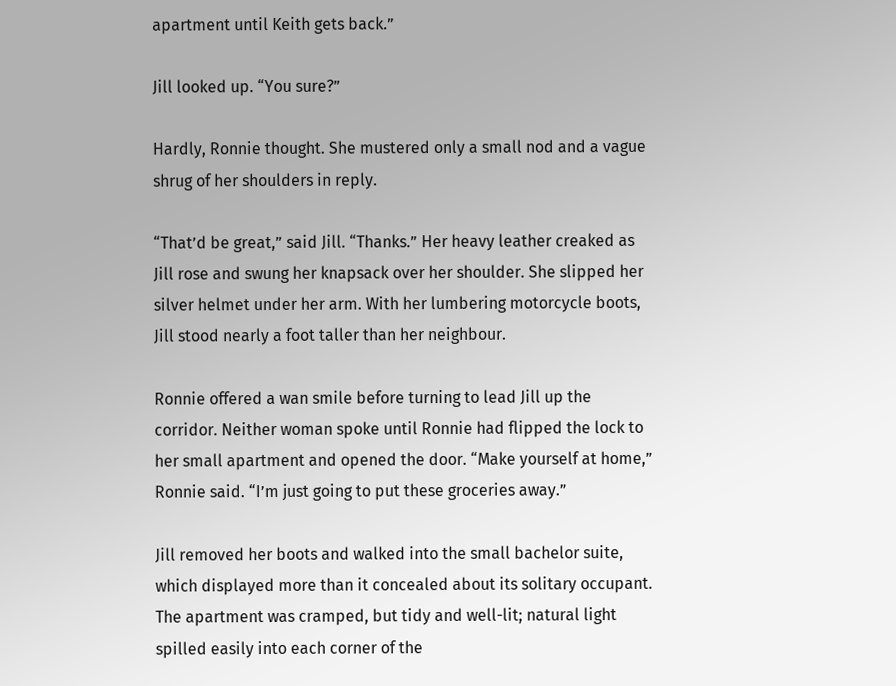apartment until Keith gets back.”

Jill looked up. “You sure?”

Hardly, Ronnie thought. She mustered only a small nod and a vague shrug of her shoulders in reply.

“That’d be great,” said Jill. “Thanks.” Her heavy leather creaked as Jill rose and swung her knapsack over her shoulder. She slipped her silver helmet under her arm. With her lumbering motorcycle boots, Jill stood nearly a foot taller than her neighbour.

Ronnie offered a wan smile before turning to lead Jill up the corridor. Neither woman spoke until Ronnie had flipped the lock to her small apartment and opened the door. “Make yourself at home,” Ronnie said. “I’m just going to put these groceries away.”

Jill removed her boots and walked into the small bachelor suite, which displayed more than it concealed about its solitary occupant. The apartment was cramped, but tidy and well-lit; natural light spilled easily into each corner of the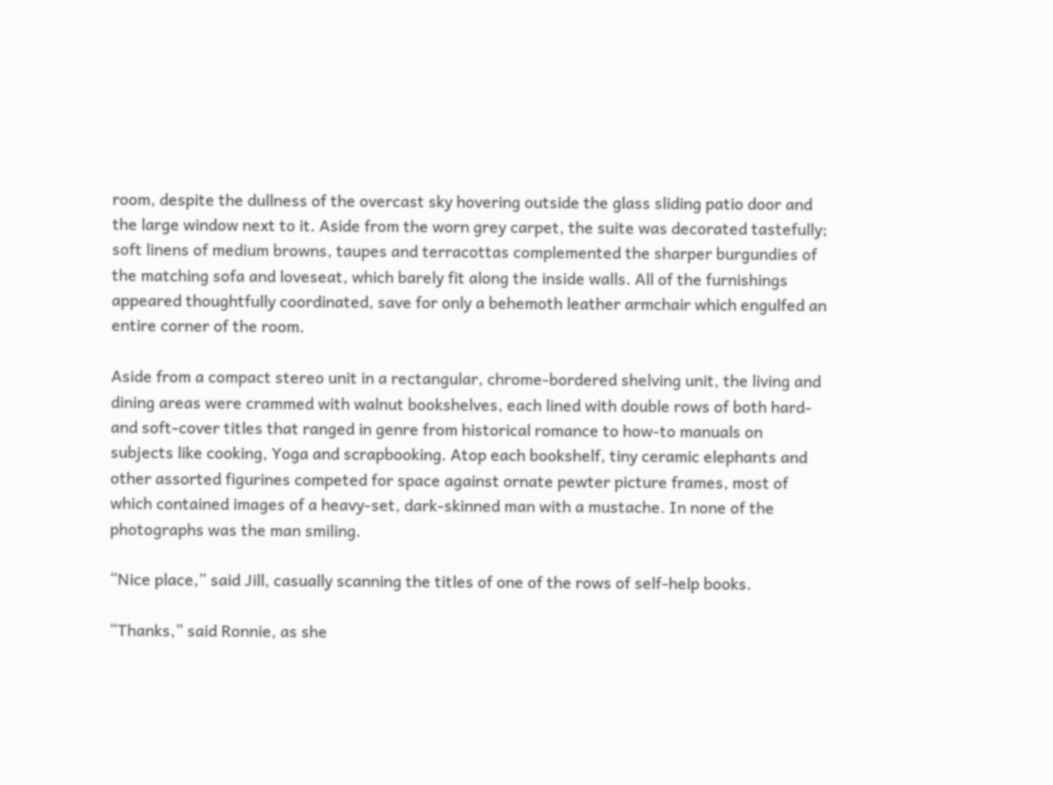room, despite the dullness of the overcast sky hovering outside the glass sliding patio door and the large window next to it. Aside from the worn grey carpet, the suite was decorated tastefully; soft linens of medium browns, taupes and terracottas complemented the sharper burgundies of the matching sofa and loveseat, which barely fit along the inside walls. All of the furnishings appeared thoughtfully coordinated, save for only a behemoth leather armchair which engulfed an entire corner of the room.

Aside from a compact stereo unit in a rectangular, chrome-bordered shelving unit, the living and dining areas were crammed with walnut bookshelves, each lined with double rows of both hard- and soft-cover titles that ranged in genre from historical romance to how-to manuals on subjects like cooking, Yoga and scrapbooking. Atop each bookshelf, tiny ceramic elephants and other assorted figurines competed for space against ornate pewter picture frames, most of which contained images of a heavy-set, dark-skinned man with a mustache. In none of the photographs was the man smiling.

“Nice place,” said Jill, casually scanning the titles of one of the rows of self-help books.

“Thanks,” said Ronnie, as she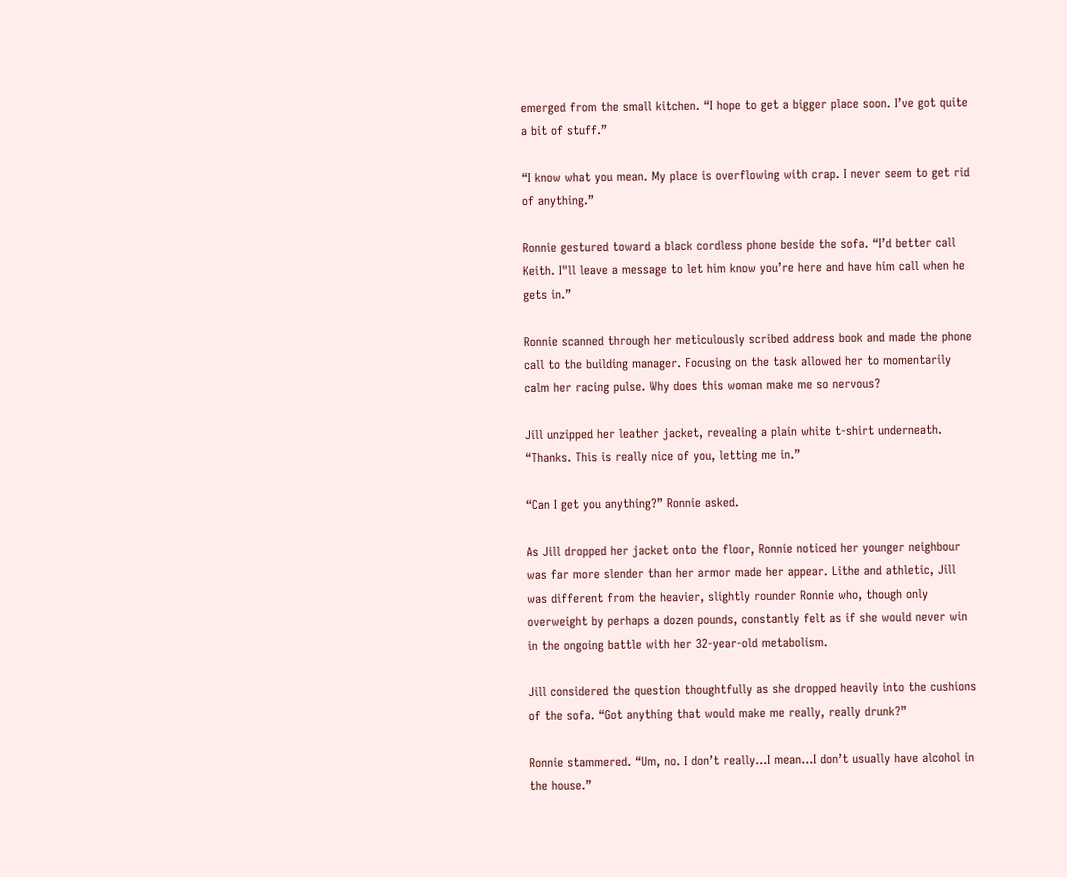emerged from the small kitchen. “I hope to get a bigger place soon. I’ve got quite a bit of stuff.”

“I know what you mean. My place is overflowing with crap. I never seem to get rid of anything.”

Ronnie gestured toward a black cordless phone beside the sofa. “I’d better call Keith. I"ll leave a message to let him know you’re here and have him call when he gets in.”

Ronnie scanned through her meticulously scribed address book and made the phone call to the building manager. Focusing on the task allowed her to momentarily calm her racing pulse. Why does this woman make me so nervous?

Jill unzipped her leather jacket, revealing a plain white t-shirt underneath. “Thanks. This is really nice of you, letting me in.”

“Can I get you anything?” Ronnie asked.

As Jill dropped her jacket onto the floor, Ronnie noticed her younger neighbour was far more slender than her armor made her appear. Lithe and athletic, Jill was different from the heavier, slightly rounder Ronnie who, though only overweight by perhaps a dozen pounds, constantly felt as if she would never win in the ongoing battle with her 32-year-old metabolism.

Jill considered the question thoughtfully as she dropped heavily into the cushions of the sofa. “Got anything that would make me really, really drunk?”

Ronnie stammered. “Um, no. I don’t really…I mean…I don’t usually have alcohol in the house.”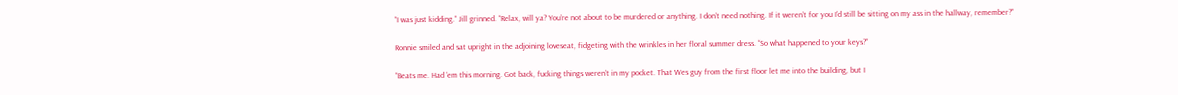“I was just kidding.” Jill grinned. “Relax, will ya? You’re not about to be murdered or anything. I don’t need nothing. If it weren’t for you I’d still be sitting on my ass in the hallway, remember?”

Ronnie smiled and sat upright in the adjoining loveseat, fidgeting with the wrinkles in her floral summer dress. “So what happened to your keys?”

“Beats me. Had ’em this morning. Got back, fucking things weren’t in my pocket. That Wes guy from the first floor let me into the building, but I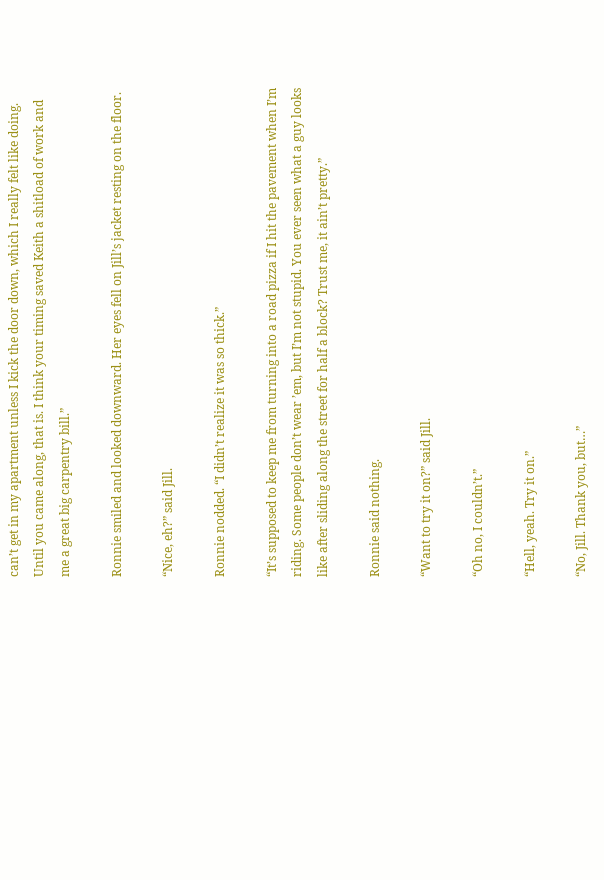can’t get in my apartment unless I kick the door down, which I really felt like doing. Until you came along, that is. I think your timing saved Keith a shitload of work and me a great big carpentry bill.”

Ronnie smiled and looked downward. Her eyes fell on Jill’s jacket resting on the floor.

“Nice, eh?” said Jill.

Ronnie nodded. “I didn’t realize it was so thick.”

“It’s supposed to keep me from turning into a road pizza if I hit the pavement when I’m riding. Some people don’t wear ’em, but I’m not stupid. You ever seen what a guy looks like after sliding along the street for half a block? Trust me, it ain’t pretty.”

Ronnie said nothing.

“Want to try it on?” said Jill.

“Oh no, I couldn’t.”

“Hell, yeah. Try it on.”

“No, Jill. Thank you, but…”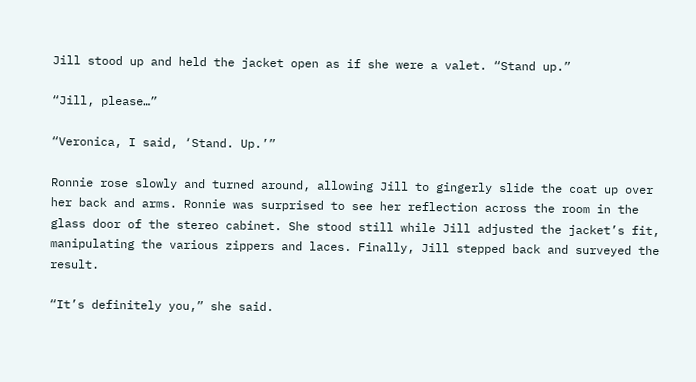Jill stood up and held the jacket open as if she were a valet. “Stand up.”

“Jill, please…”

“Veronica, I said, ‘Stand. Up.’”

Ronnie rose slowly and turned around, allowing Jill to gingerly slide the coat up over her back and arms. Ronnie was surprised to see her reflection across the room in the glass door of the stereo cabinet. She stood still while Jill adjusted the jacket’s fit, manipulating the various zippers and laces. Finally, Jill stepped back and surveyed the result.

“It’s definitely you,” she said.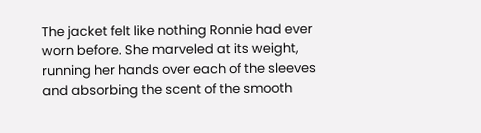The jacket felt like nothing Ronnie had ever worn before. She marveled at its weight, running her hands over each of the sleeves and absorbing the scent of the smooth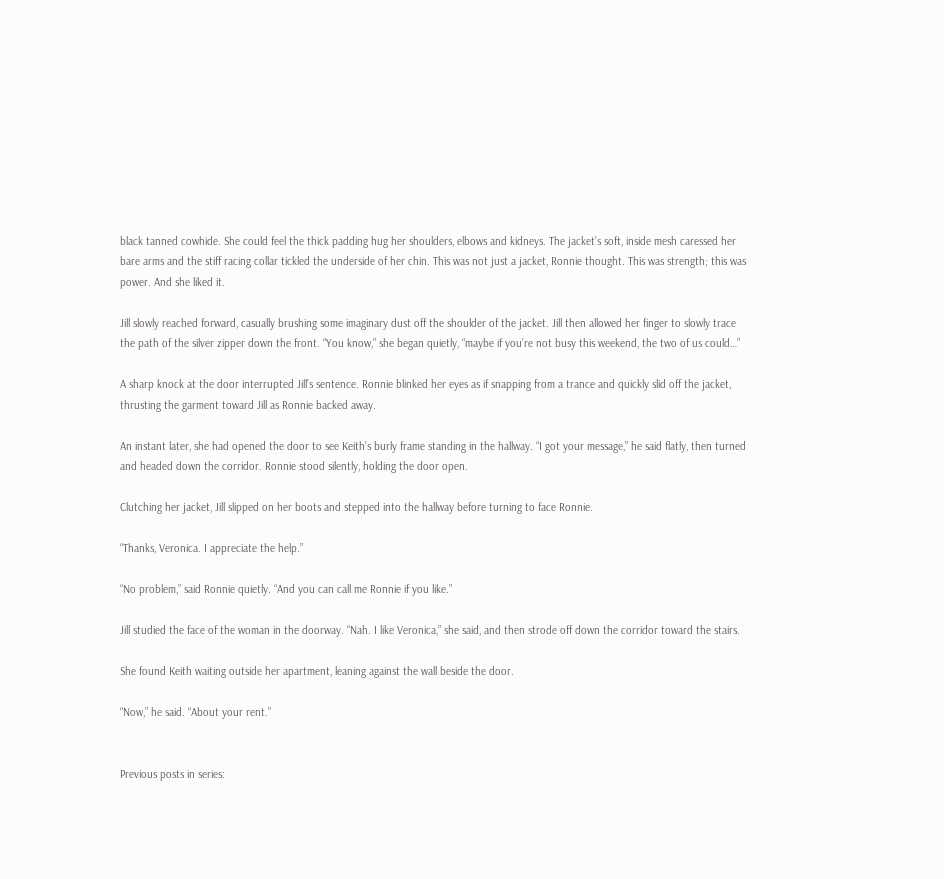black tanned cowhide. She could feel the thick padding hug her shoulders, elbows and kidneys. The jacket’s soft, inside mesh caressed her bare arms and the stiff racing collar tickled the underside of her chin. This was not just a jacket, Ronnie thought. This was strength; this was power. And she liked it.

Jill slowly reached forward, casually brushing some imaginary dust off the shoulder of the jacket. Jill then allowed her finger to slowly trace the path of the silver zipper down the front. “You know,” she began quietly, “maybe if you’re not busy this weekend, the two of us could…”

A sharp knock at the door interrupted Jill’s sentence. Ronnie blinked her eyes as if snapping from a trance and quickly slid off the jacket, thrusting the garment toward Jill as Ronnie backed away.

An instant later, she had opened the door to see Keith’s burly frame standing in the hallway. “I got your message,” he said flatly, then turned and headed down the corridor. Ronnie stood silently, holding the door open.

Clutching her jacket, Jill slipped on her boots and stepped into the hallway before turning to face Ronnie.

“Thanks, Veronica. I appreciate the help.”

“No problem,” said Ronnie quietly. “And you can call me Ronnie if you like.”

Jill studied the face of the woman in the doorway. “Nah. I like Veronica,” she said, and then strode off down the corridor toward the stairs.

She found Keith waiting outside her apartment, leaning against the wall beside the door.

“Now,” he said. “About your rent.”


Previous posts in series: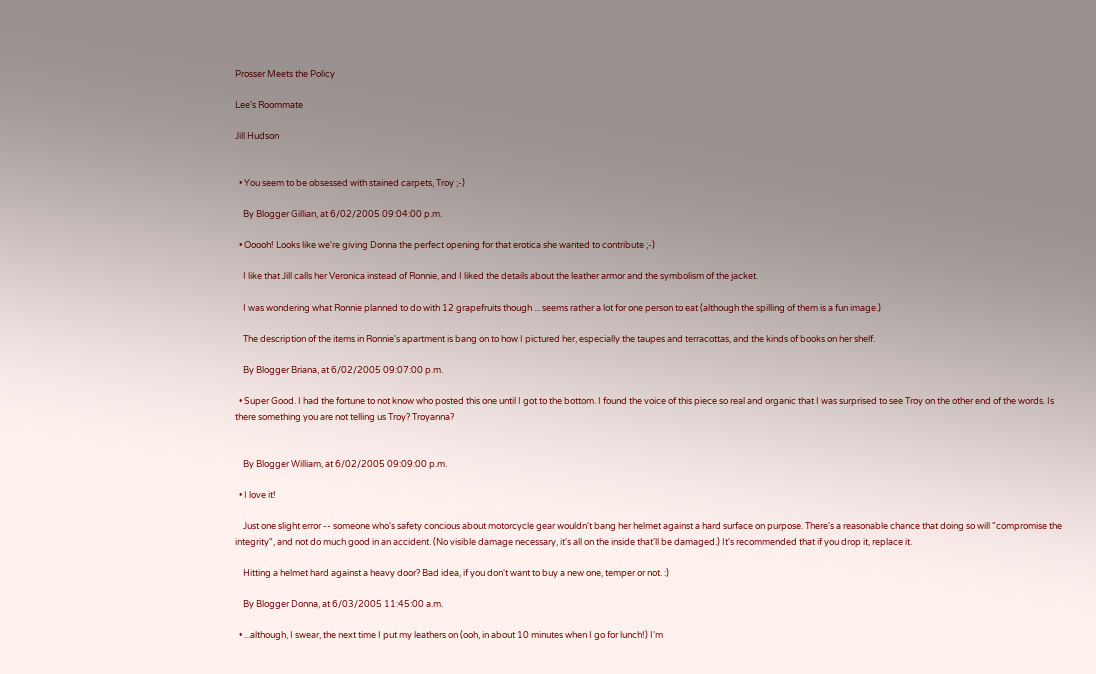Prosser Meets the Policy

Lee's Roommate

Jill Hudson


  • You seem to be obsessed with stained carpets, Troy ;-)

    By Blogger Gillian, at 6/02/2005 09:04:00 p.m.

  • Ooooh! Looks like we're giving Donna the perfect opening for that erotica she wanted to contribute ;-)

    I like that Jill calls her Veronica instead of Ronnie, and I liked the details about the leather armor and the symbolism of the jacket.

    I was wondering what Ronnie planned to do with 12 grapefruits though ... seems rather a lot for one person to eat (although the spilling of them is a fun image.)

    The description of the items in Ronnie's apartment is bang on to how I pictured her, especially the taupes and terracottas, and the kinds of books on her shelf.

    By Blogger Briana, at 6/02/2005 09:07:00 p.m.

  • Super Good. I had the fortune to not know who posted this one until I got to the bottom. I found the voice of this piece so real and organic that I was surprised to see Troy on the other end of the words. Is there something you are not telling us Troy? Troyanna?


    By Blogger William, at 6/02/2005 09:09:00 p.m.

  • I love it!

    Just one slight error -- someone who's safety concious about motorcycle gear wouldn't bang her helmet against a hard surface on purpose. There's a reasonable chance that doing so will "compromise the integrity", and not do much good in an accident. (No visible damage necessary, it's all on the inside that'll be damaged.) It's recommended that if you drop it, replace it.

    Hitting a helmet hard against a heavy door? Bad idea, if you don't want to buy a new one, temper or not. :)

    By Blogger Donna, at 6/03/2005 11:45:00 a.m.

  • ...although, I swear, the next time I put my leathers on (ooh, in about 10 minutes when I go for lunch!) I'm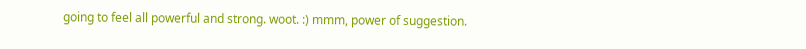going to feel all powerful and strong. woot. :) mmm, power of suggestion.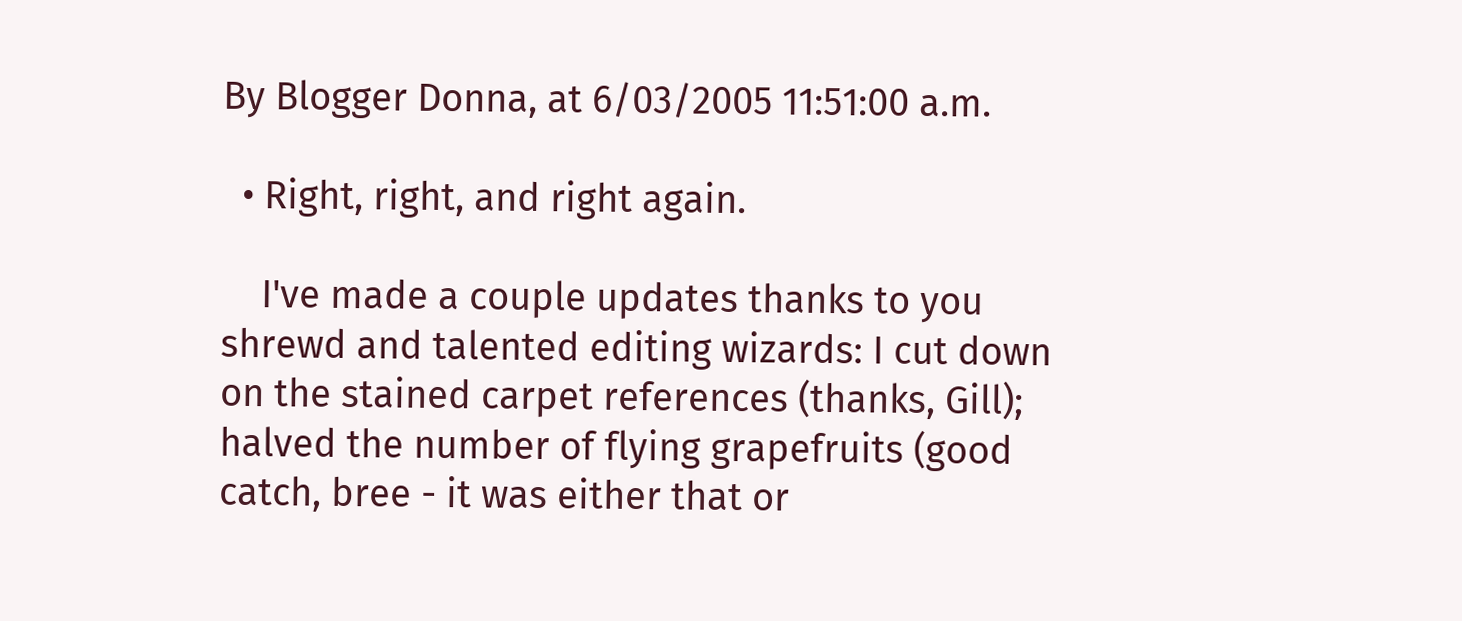By Blogger Donna, at 6/03/2005 11:51:00 a.m.

  • Right, right, and right again.

    I've made a couple updates thanks to you shrewd and talented editing wizards: I cut down on the stained carpet references (thanks, Gill); halved the number of flying grapefruits (good catch, bree - it was either that or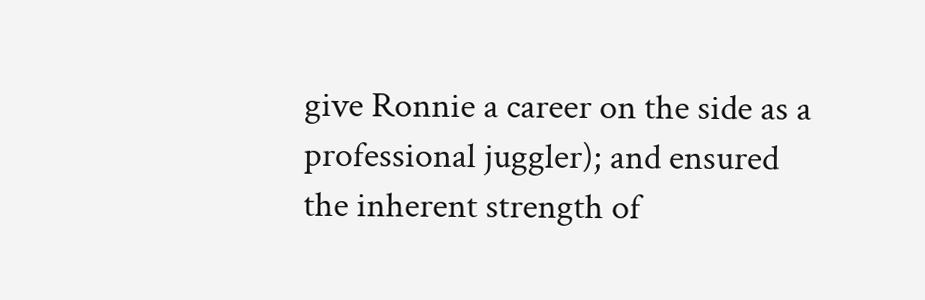give Ronnie a career on the side as a professional juggler); and ensured the inherent strength of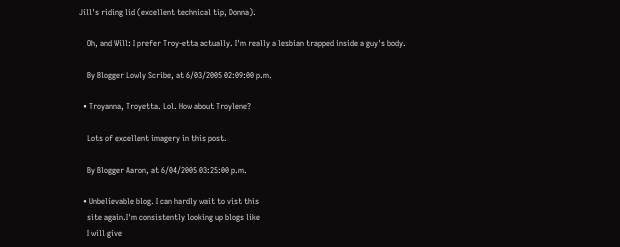Jill's riding lid (excellent technical tip, Donna).

    Oh, and Will: I prefer Troy-etta actually. I'm really a lesbian trapped inside a guy's body.

    By Blogger Lowly Scribe, at 6/03/2005 02:09:00 p.m.

  • Troyanna, Troyetta. Lol. How about Troylene?

    Lots of excellent imagery in this post.

    By Blogger Aaron, at 6/04/2005 03:25:00 p.m.

  • Unbelievable blog. I can hardly wait to vist this
    site again.I'm consistently looking up blogs like
    I will give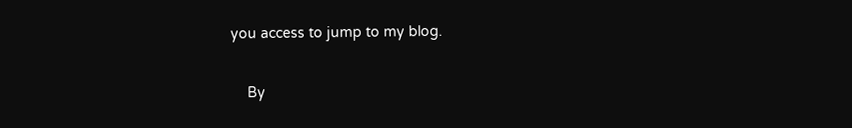you access to jump to my blog.

    By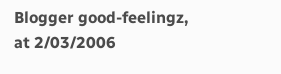Blogger good-feelingz, at 2/03/2006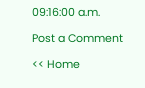09:16:00 a.m.

Post a Comment

<< Home